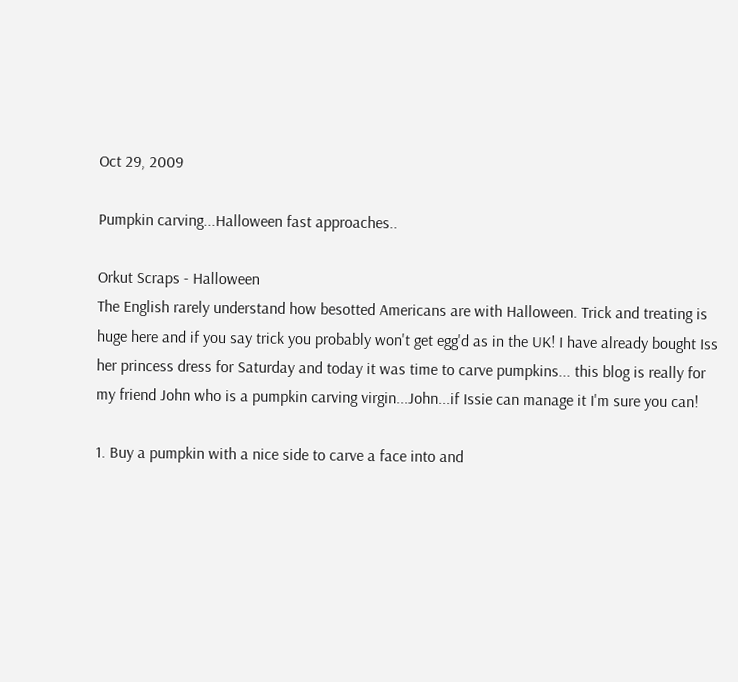Oct 29, 2009

Pumpkin carving...Halloween fast approaches..

Orkut Scraps - Halloween
The English rarely understand how besotted Americans are with Halloween. Trick and treating is huge here and if you say trick you probably won't get egg'd as in the UK! I have already bought Iss her princess dress for Saturday and today it was time to carve pumpkins... this blog is really for my friend John who is a pumpkin carving virgin...John...if Issie can manage it I'm sure you can!

1. Buy a pumpkin with a nice side to carve a face into and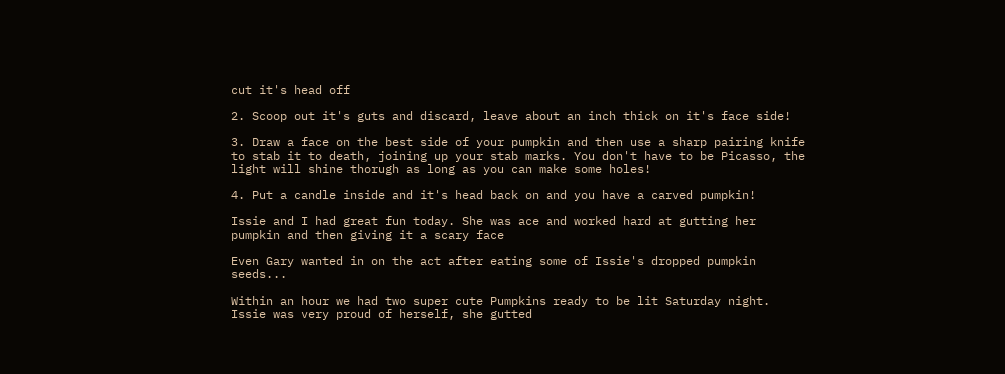cut it's head off

2. Scoop out it's guts and discard, leave about an inch thick on it's face side!

3. Draw a face on the best side of your pumpkin and then use a sharp pairing knife to stab it to death, joining up your stab marks. You don't have to be Picasso, the light will shine thorugh as long as you can make some holes!

4. Put a candle inside and it's head back on and you have a carved pumpkin!

Issie and I had great fun today. She was ace and worked hard at gutting her pumpkin and then giving it a scary face

Even Gary wanted in on the act after eating some of Issie's dropped pumpkin seeds...

Within an hour we had two super cute Pumpkins ready to be lit Saturday night. Issie was very proud of herself, she gutted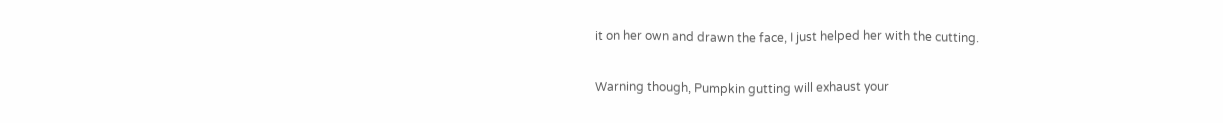it on her own and drawn the face, I just helped her with the cutting.

Warning though, Pumpkin gutting will exhaust your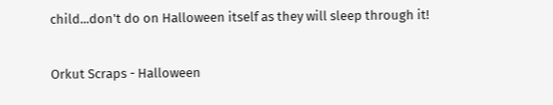child...don't do on Halloween itself as they will sleep through it!

Orkut Scraps - Halloween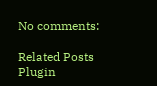No comments:

Related Posts Plugin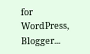for WordPress, Blogger...